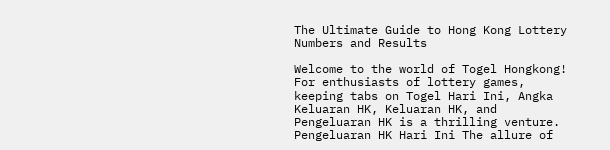The Ultimate Guide to Hong Kong Lottery Numbers and Results

Welcome to the world of Togel Hongkong! For enthusiasts of lottery games, keeping tabs on Togel Hari Ini, Angka Keluaran HK, Keluaran HK, and Pengeluaran HK is a thrilling venture. Pengeluaran HK Hari Ini The allure of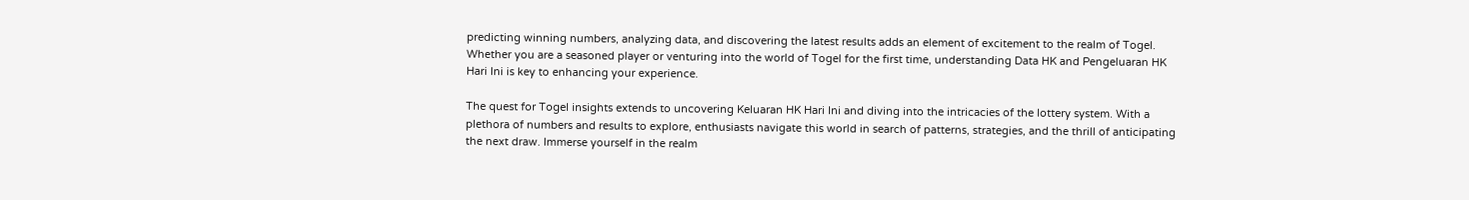predicting winning numbers, analyzing data, and discovering the latest results adds an element of excitement to the realm of Togel. Whether you are a seasoned player or venturing into the world of Togel for the first time, understanding Data HK and Pengeluaran HK Hari Ini is key to enhancing your experience.

The quest for Togel insights extends to uncovering Keluaran HK Hari Ini and diving into the intricacies of the lottery system. With a plethora of numbers and results to explore, enthusiasts navigate this world in search of patterns, strategies, and the thrill of anticipating the next draw. Immerse yourself in the realm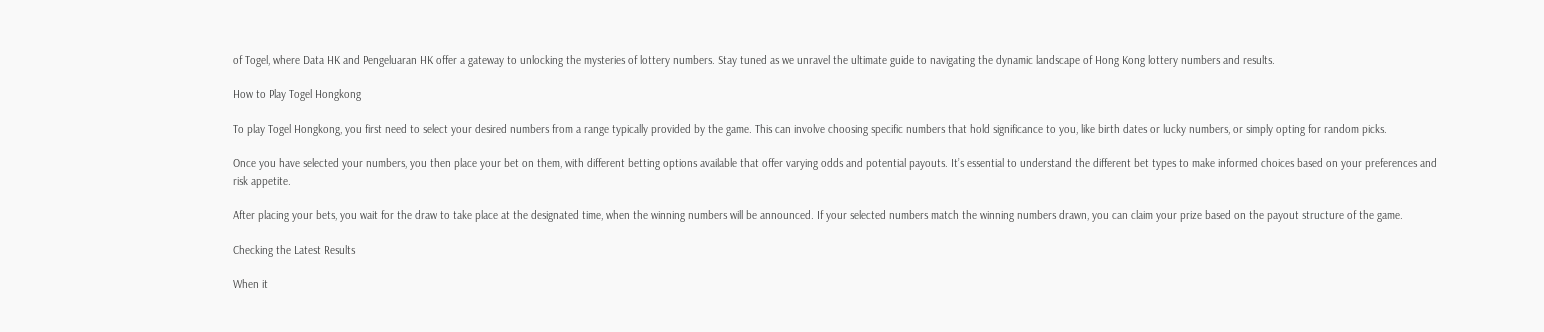of Togel, where Data HK and Pengeluaran HK offer a gateway to unlocking the mysteries of lottery numbers. Stay tuned as we unravel the ultimate guide to navigating the dynamic landscape of Hong Kong lottery numbers and results.

How to Play Togel Hongkong

To play Togel Hongkong, you first need to select your desired numbers from a range typically provided by the game. This can involve choosing specific numbers that hold significance to you, like birth dates or lucky numbers, or simply opting for random picks.

Once you have selected your numbers, you then place your bet on them, with different betting options available that offer varying odds and potential payouts. It’s essential to understand the different bet types to make informed choices based on your preferences and risk appetite.

After placing your bets, you wait for the draw to take place at the designated time, when the winning numbers will be announced. If your selected numbers match the winning numbers drawn, you can claim your prize based on the payout structure of the game.

Checking the Latest Results

When it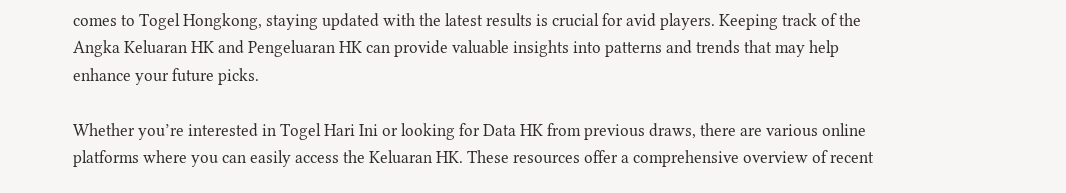comes to Togel Hongkong, staying updated with the latest results is crucial for avid players. Keeping track of the Angka Keluaran HK and Pengeluaran HK can provide valuable insights into patterns and trends that may help enhance your future picks.

Whether you’re interested in Togel Hari Ini or looking for Data HK from previous draws, there are various online platforms where you can easily access the Keluaran HK. These resources offer a comprehensive overview of recent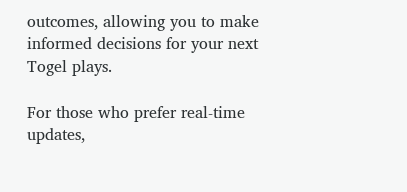outcomes, allowing you to make informed decisions for your next Togel plays.

For those who prefer real-time updates,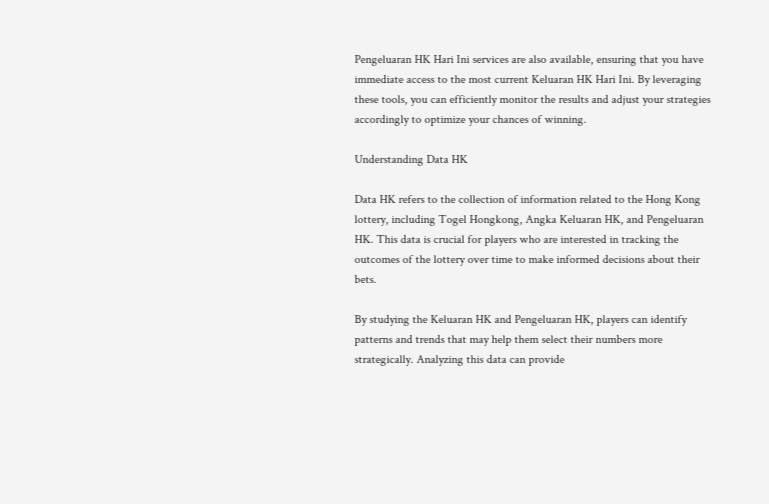Pengeluaran HK Hari Ini services are also available, ensuring that you have immediate access to the most current Keluaran HK Hari Ini. By leveraging these tools, you can efficiently monitor the results and adjust your strategies accordingly to optimize your chances of winning.

Understanding Data HK

Data HK refers to the collection of information related to the Hong Kong lottery, including Togel Hongkong, Angka Keluaran HK, and Pengeluaran HK. This data is crucial for players who are interested in tracking the outcomes of the lottery over time to make informed decisions about their bets.

By studying the Keluaran HK and Pengeluaran HK, players can identify patterns and trends that may help them select their numbers more strategically. Analyzing this data can provide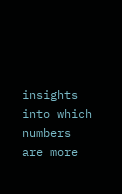insights into which numbers are more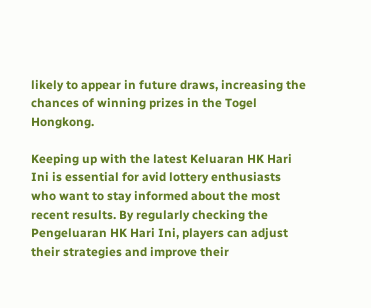likely to appear in future draws, increasing the chances of winning prizes in the Togel Hongkong.

Keeping up with the latest Keluaran HK Hari Ini is essential for avid lottery enthusiasts who want to stay informed about the most recent results. By regularly checking the Pengeluaran HK Hari Ini, players can adjust their strategies and improve their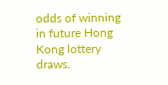odds of winning in future Hong Kong lottery draws.